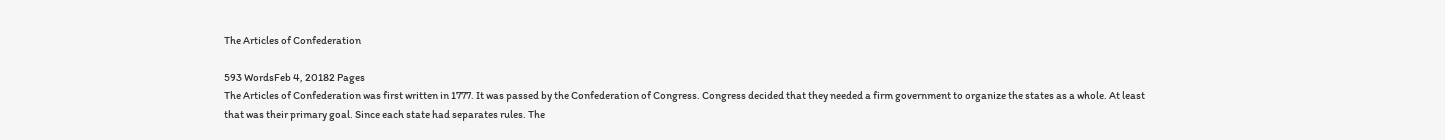The Articles of Confederation

593 WordsFeb 4, 20182 Pages
The Articles of Confederation was first written in 1777. It was passed by the Confederation of Congress. Congress decided that they needed a firm government to organize the states as a whole. At least that was their primary goal. Since each state had separates rules. The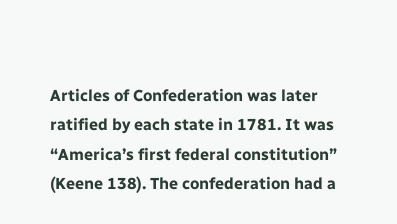Articles of Confederation was later ratified by each state in 1781. It was “America’s first federal constitution” (Keene 138). The confederation had a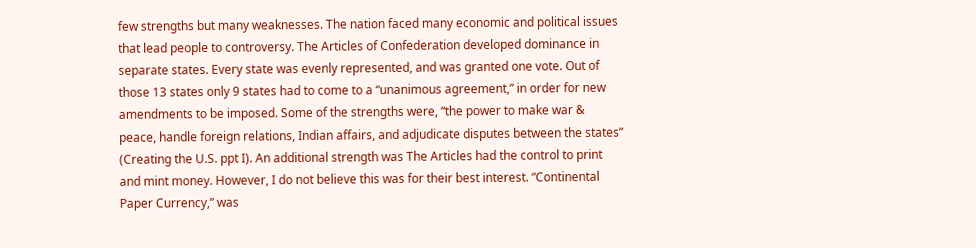few strengths but many weaknesses. The nation faced many economic and political issues that lead people to controversy. The Articles of Confederation developed dominance in separate states. Every state was evenly represented, and was granted one vote. Out of those 13 states only 9 states had to come to a “unanimous agreement,” in order for new amendments to be imposed. Some of the strengths were, “the power to make war & peace, handle foreign relations, Indian affairs, and adjudicate disputes between the states” (Creating the U.S. ppt I). An additional strength was The Articles had the control to print and mint money. However, I do not believe this was for their best interest. “Continental Paper Currency,” was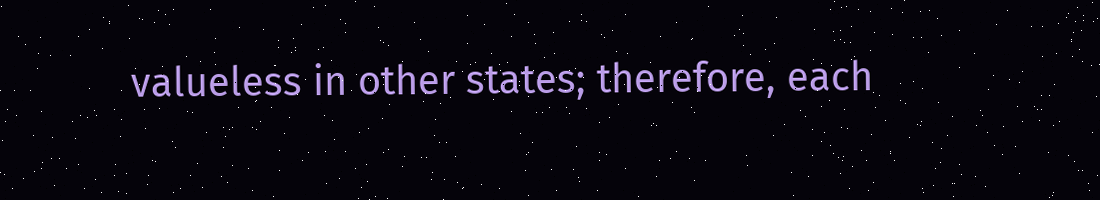valueless in other states; therefore, each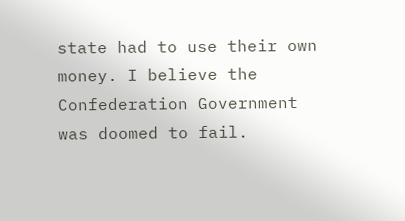state had to use their own money. I believe the Confederation Government was doomed to fail.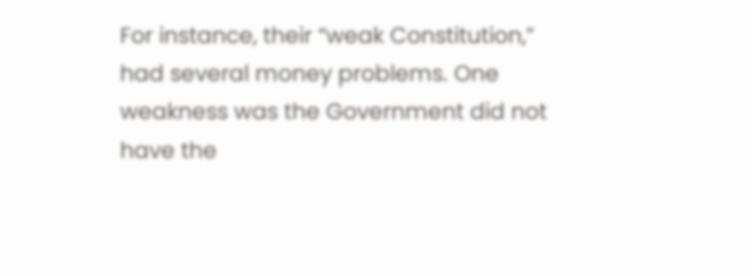For instance, their “weak Constitution,” had several money problems. One weakness was the Government did not have the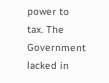power to tax. The Government lacked in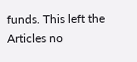funds. This left the Articles no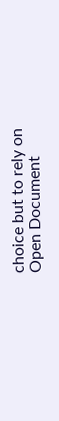choice but to rely on
Open Document